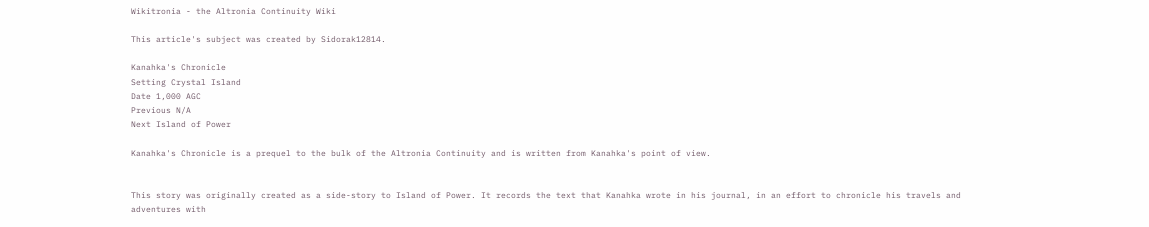Wikitronia - the Altronia Continuity Wiki

This article's subject was created by Sidorak12814.

Kanahka's Chronicle
Setting Crystal Island
Date 1,000 AGC
Previous N/A
Next Island of Power

Kanahka's Chronicle is a prequel to the bulk of the Altronia Continuity and is written from Kanahka's point of view.


This story was originally created as a side-story to Island of Power. It records the text that Kanahka wrote in his journal, in an effort to chronicle his travels and adventures with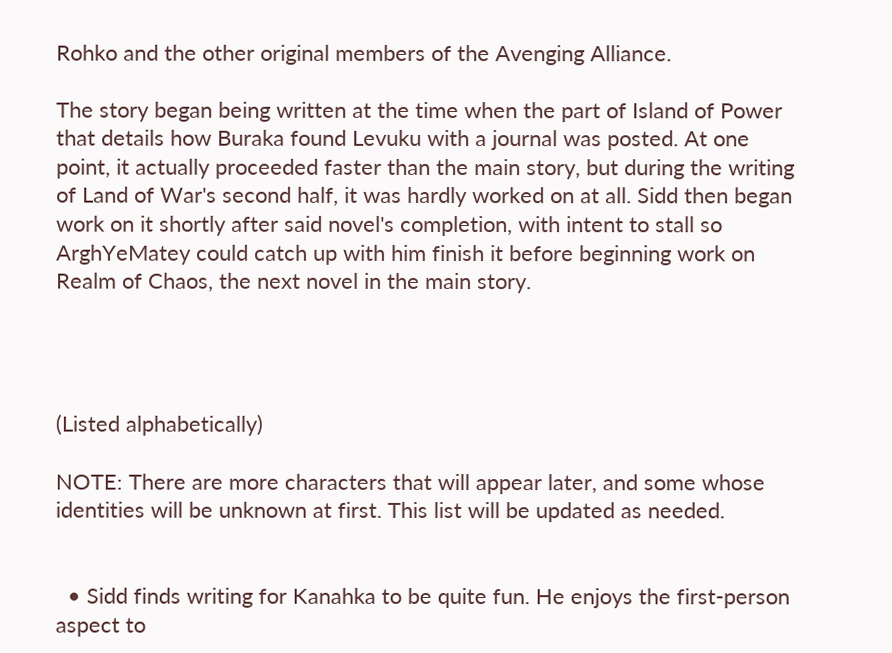Rohko and the other original members of the Avenging Alliance.

The story began being written at the time when the part of Island of Power that details how Buraka found Levuku with a journal was posted. At one point, it actually proceeded faster than the main story, but during the writing of Land of War's second half, it was hardly worked on at all. Sidd then began work on it shortly after said novel's completion, with intent to stall so ArghYeMatey could catch up with him finish it before beginning work on Realm of Chaos, the next novel in the main story.




(Listed alphabetically)

NOTE: There are more characters that will appear later, and some whose identities will be unknown at first. This list will be updated as needed.


  • Sidd finds writing for Kanahka to be quite fun. He enjoys the first-person aspect to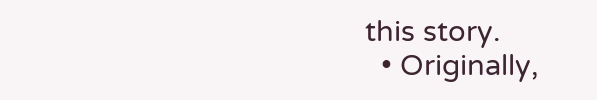this story.
  • Originally,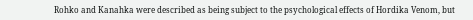Rohko and Kanahka were described as being subject to the psychological effects of Hordika Venom, but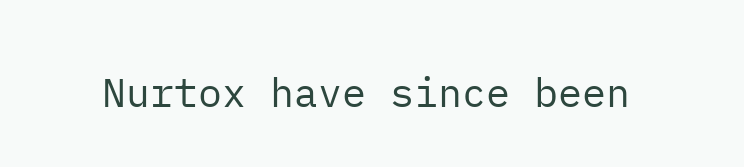Nurtox have since been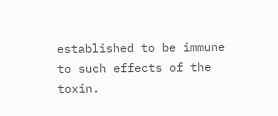established to be immune to such effects of the toxin.